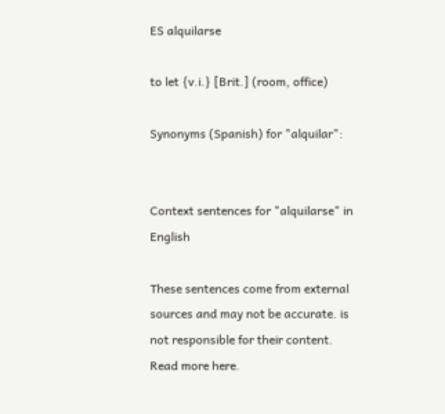ES alquilarse

to let {v.i.} [Brit.] (room, office)

Synonyms (Spanish) for "alquilar":


Context sentences for "alquilarse" in English

These sentences come from external sources and may not be accurate. is not responsible for their content. Read more here.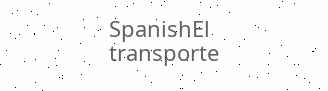SpanishEl transporte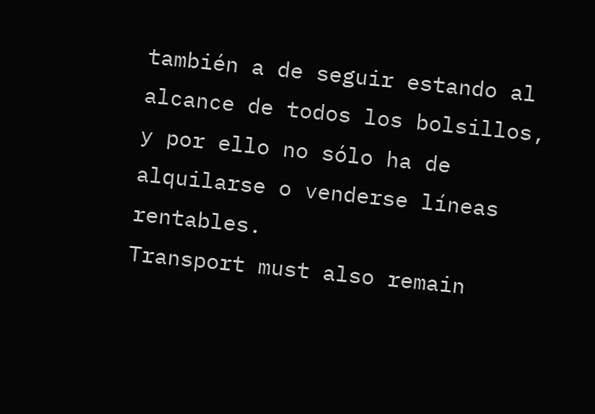también a de seguir estando al alcance de todos los bolsillos, y por ello no sólo ha de alquilarse o venderse líneas rentables.
Transport must also remain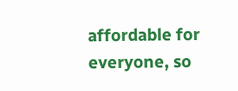affordable for everyone, so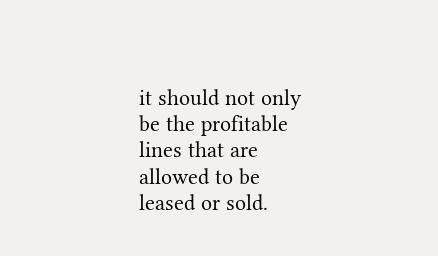it should not only be the profitable lines that are allowed to be leased or sold.